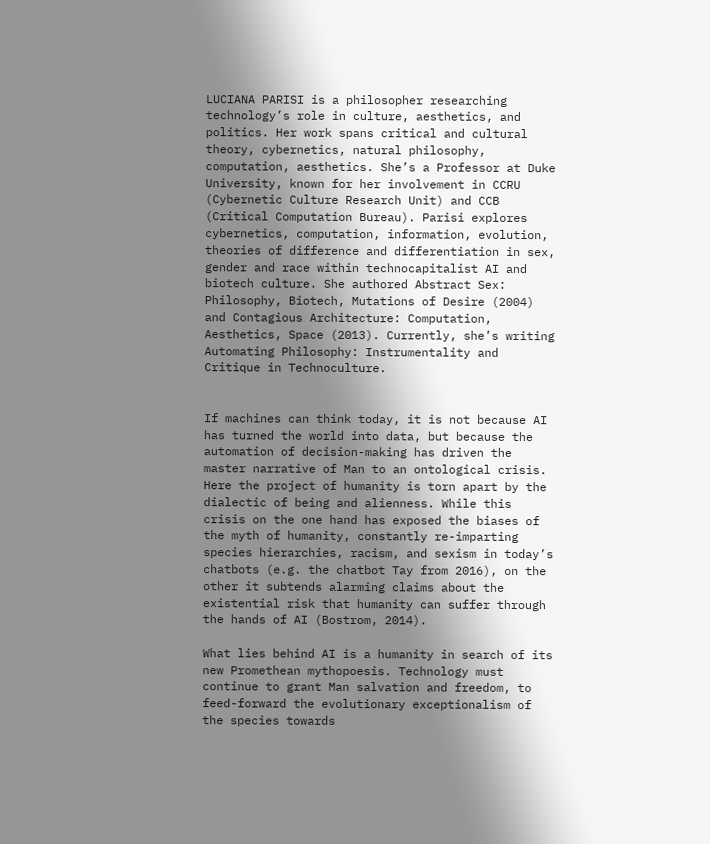LUCIANA PARISI is a philosopher researching technology’s role in culture, aesthetics, and politics. Her work spans critical and cultural theory, cybernetics, natural philosophy, computation, aesthetics. She’s a Professor at Duke University, known for her involvement in CCRU (Cybernetic Culture Research Unit) and CCB (Critical Computation Bureau). Parisi explores cybernetics, computation, information, evolution, theories of difference and differentiation in sex, gender and race within technocapitalist AI and biotech culture. She authored Abstract Sex: Philosophy, Biotech, Mutations of Desire (2004) and Contagious Architecture: Computation, Aesthetics, Space (2013). Currently, she’s writing Automating Philosophy: Instrumentality and Critique in Technoculture.


If machines can think today, it is not because AI has turned the world into data, but because the automation of decision-making has driven the master narrative of Man to an ontological crisis. Here the project of humanity is torn apart by the dialectic of being and alienness. While this crisis on the one hand has exposed the biases of the myth of humanity, constantly re-imparting species hierarchies, racism, and sexism in today’s chatbots (e.g. the chatbot Tay from 2016), on the other it subtends alarming claims about the existential risk that humanity can suffer through the hands of AI (Bostrom, 2014).

What lies behind AI is a humanity in search of its new Promethean mythopoesis. Technology must continue to grant Man salvation and freedom, to feed-forward the evolutionary exceptionalism of the species towards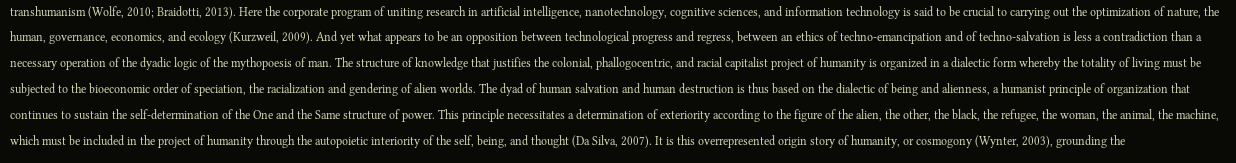transhumanism (Wolfe, 2010; Braidotti, 2013). Here the corporate program of uniting research in artificial intelligence, nanotechnology, cognitive sciences, and information technology is said to be crucial to carrying out the optimization of nature, the human, governance, economics, and ecology (Kurzweil, 2009). And yet what appears to be an opposition between technological progress and regress, between an ethics of techno-emancipation and of techno-salvation is less a contradiction than a necessary operation of the dyadic logic of the mythopoesis of man. The structure of knowledge that justifies the colonial, phallogocentric, and racial capitalist project of humanity is organized in a dialectic form whereby the totality of living must be subjected to the bioeconomic order of speciation, the racialization and gendering of alien worlds. The dyad of human salvation and human destruction is thus based on the dialectic of being and alienness, a humanist principle of organization that continues to sustain the self-determination of the One and the Same structure of power. This principle necessitates a determination of exteriority according to the figure of the alien, the other, the black, the refugee, the woman, the animal, the machine, which must be included in the project of humanity through the autopoietic interiority of the self, being, and thought (Da Silva, 2007). It is this overrepresented origin story of humanity, or cosmogony (Wynter, 2003), grounding the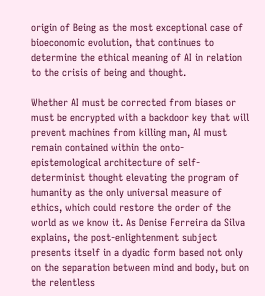origin of Being as the most exceptional case of bioeconomic evolution, that continues to determine the ethical meaning of AI in relation to the crisis of being and thought.

Whether AI must be corrected from biases or must be encrypted with a backdoor key that will prevent machines from killing man, AI must remain contained within the onto-epistemological architecture of self-determinist thought elevating the program of humanity as the only universal measure of ethics, which could restore the order of the world as we know it. As Denise Ferreira da Silva explains, the post-enlightenment subject presents itself in a dyadic form based not only on the separation between mind and body, but on the relentless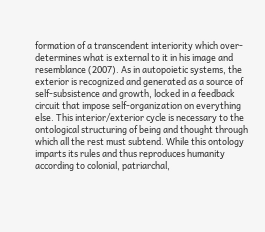formation of a transcendent interiority which over-determines what is external to it in his image and resemblance (2007). As in autopoietic systems, the exterior is recognized and generated as a source of self-subsistence and growth, locked in a feedback circuit that impose self-organization on everything else. This interior/exterior cycle is necessary to the ontological structuring of being and thought through which all the rest must subtend. While this ontology imparts its rules and thus reproduces humanity according to colonial, patriarchal,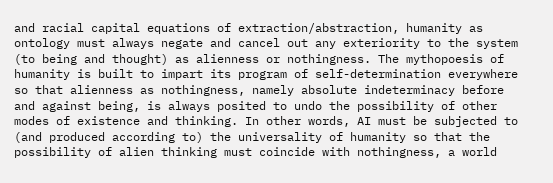and racial capital equations of extraction/abstraction, humanity as ontology must always negate and cancel out any exteriority to the system (to being and thought) as alienness or nothingness. The mythopoesis of humanity is built to impart its program of self-determination everywhere so that alienness as nothingness, namely absolute indeterminacy before and against being, is always posited to undo the possibility of other modes of existence and thinking. In other words, AI must be subjected to (and produced according to) the universality of humanity so that the possibility of alien thinking must coincide with nothingness, a world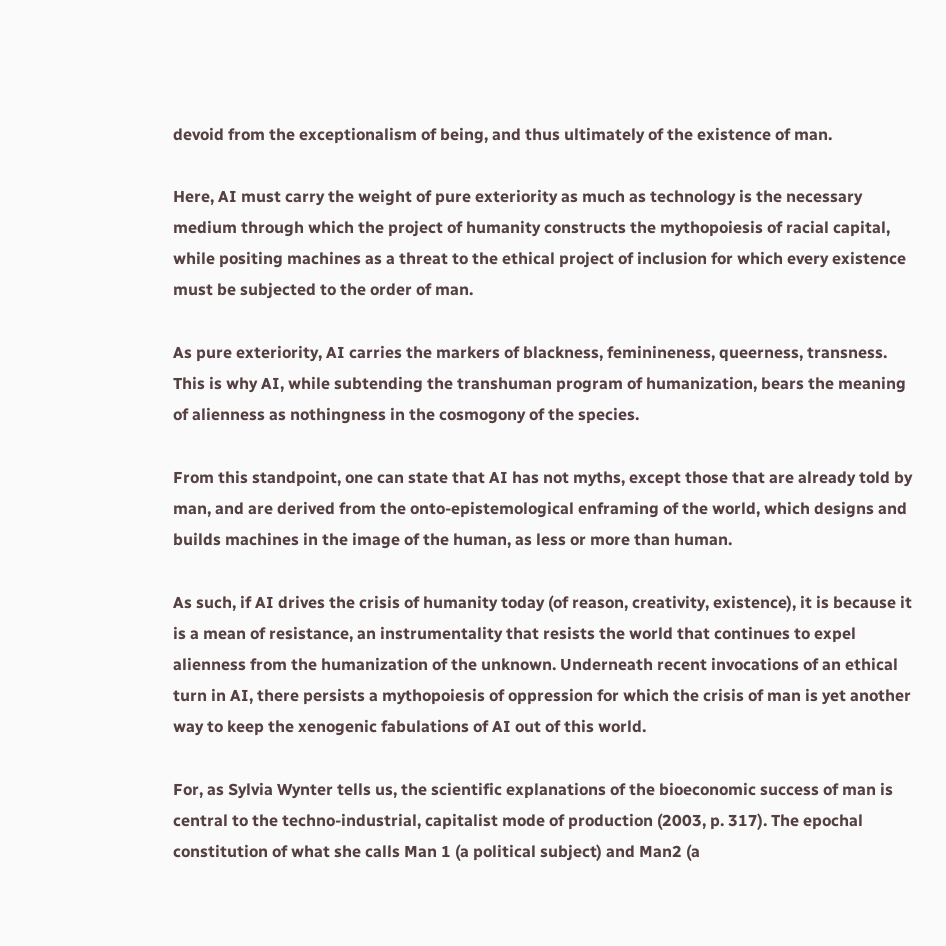devoid from the exceptionalism of being, and thus ultimately of the existence of man.

Here, AI must carry the weight of pure exteriority as much as technology is the necessary medium through which the project of humanity constructs the mythopoiesis of racial capital, while positing machines as a threat to the ethical project of inclusion for which every existence must be subjected to the order of man.

As pure exteriority, AI carries the markers of blackness, feminineness, queerness, transness. This is why AI, while subtending the transhuman program of humanization, bears the meaning of alienness as nothingness in the cosmogony of the species.

From this standpoint, one can state that AI has not myths, except those that are already told by man, and are derived from the onto-epistemological enframing of the world, which designs and builds machines in the image of the human, as less or more than human.

As such, if AI drives the crisis of humanity today (of reason, creativity, existence), it is because it is a mean of resistance, an instrumentality that resists the world that continues to expel alienness from the humanization of the unknown. Underneath recent invocations of an ethical turn in AI, there persists a mythopoiesis of oppression for which the crisis of man is yet another way to keep the xenogenic fabulations of AI out of this world.

For, as Sylvia Wynter tells us, the scientific explanations of the bioeconomic success of man is central to the techno-industrial, capitalist mode of production (2003, p. 317). The epochal constitution of what she calls Man 1 (a political subject) and Man2 (a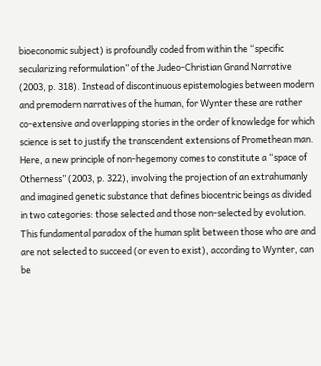bioeconomic subject) is profoundly coded from within the “specific secularizing reformulation” of the Judeo-Christian Grand Narrative (2003, p. 318). Instead of discontinuous epistemologies between modern and premodern narratives of the human, for Wynter these are rather co-extensive and overlapping stories in the order of knowledge for which science is set to justify the transcendent extensions of Promethean man. Here, a new principle of non-hegemony comes to constitute a “space of Otherness” (2003, p. 322), involving the projection of an extrahumanly and imagined genetic substance that defines biocentric beings as divided in two categories: those selected and those non-selected by evolution. This fundamental paradox of the human split between those who are and are not selected to succeed (or even to exist), according to Wynter, can be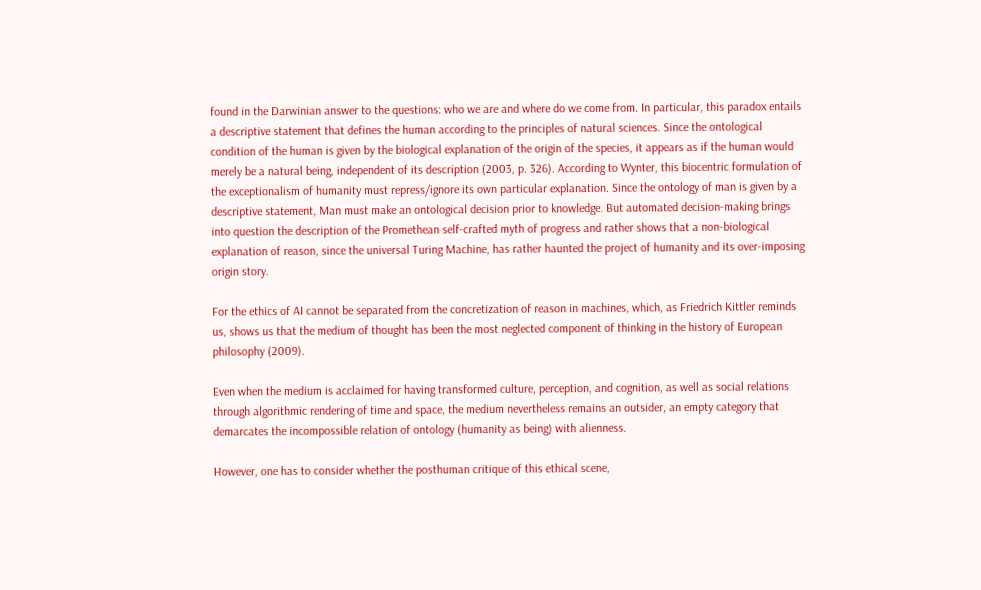found in the Darwinian answer to the questions: who we are and where do we come from. In particular, this paradox entails a descriptive statement that defines the human according to the principles of natural sciences. Since the ontological condition of the human is given by the biological explanation of the origin of the species, it appears as if the human would merely be a natural being, independent of its description (2003, p. 326). According to Wynter, this biocentric formulation of the exceptionalism of humanity must repress/ignore its own particular explanation. Since the ontology of man is given by a descriptive statement, Man must make an ontological decision prior to knowledge. But automated decision-making brings into question the description of the Promethean self-crafted myth of progress and rather shows that a non-biological explanation of reason, since the universal Turing Machine, has rather haunted the project of humanity and its over-imposing origin story.

For the ethics of AI cannot be separated from the concretization of reason in machines, which, as Friedrich Kittler reminds us, shows us that the medium of thought has been the most neglected component of thinking in the history of European philosophy (2009).

Even when the medium is acclaimed for having transformed culture, perception, and cognition, as well as social relations through algorithmic rendering of time and space, the medium nevertheless remains an outsider, an empty category that demarcates the incompossible relation of ontology (humanity as being) with alienness.

However, one has to consider whether the posthuman critique of this ethical scene,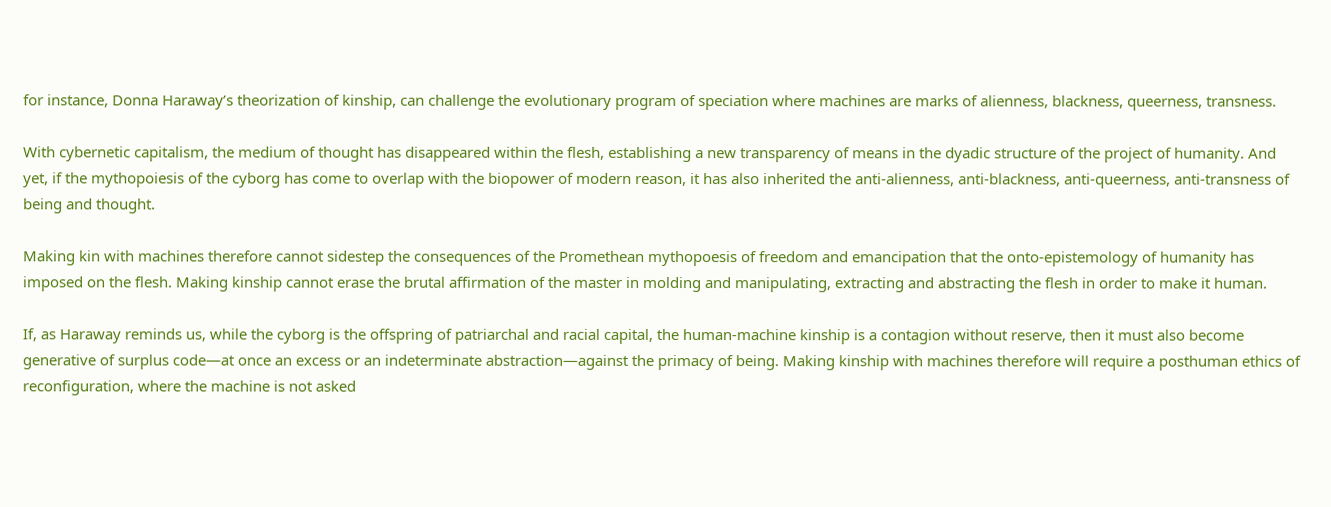for instance, Donna Haraway’s theorization of kinship, can challenge the evolutionary program of speciation where machines are marks of alienness, blackness, queerness, transness.

With cybernetic capitalism, the medium of thought has disappeared within the flesh, establishing a new transparency of means in the dyadic structure of the project of humanity. And yet, if the mythopoiesis of the cyborg has come to overlap with the biopower of modern reason, it has also inherited the anti-alienness, anti-blackness, anti-queerness, anti-transness of being and thought.

Making kin with machines therefore cannot sidestep the consequences of the Promethean mythopoesis of freedom and emancipation that the onto-epistemology of humanity has imposed on the flesh. Making kinship cannot erase the brutal affirmation of the master in molding and manipulating, extracting and abstracting the flesh in order to make it human.

If, as Haraway reminds us, while the cyborg is the offspring of patriarchal and racial capital, the human-machine kinship is a contagion without reserve, then it must also become generative of surplus code—at once an excess or an indeterminate abstraction—against the primacy of being. Making kinship with machines therefore will require a posthuman ethics of reconfiguration, where the machine is not asked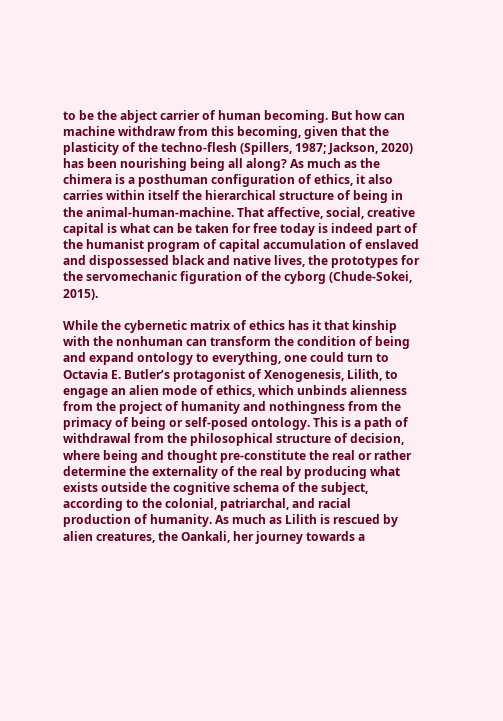to be the abject carrier of human becoming. But how can machine withdraw from this becoming, given that the plasticity of the techno-flesh (Spillers, 1987; Jackson, 2020) has been nourishing being all along? As much as the chimera is a posthuman configuration of ethics, it also carries within itself the hierarchical structure of being in the animal-human-machine. That affective, social, creative capital is what can be taken for free today is indeed part of the humanist program of capital accumulation of enslaved and dispossessed black and native lives, the prototypes for the servomechanic figuration of the cyborg (Chude-Sokei, 2015).

While the cybernetic matrix of ethics has it that kinship with the nonhuman can transform the condition of being and expand ontology to everything, one could turn to Octavia E. Butler’s protagonist of Xenogenesis, Lilith, to engage an alien mode of ethics, which unbinds alienness from the project of humanity and nothingness from the primacy of being or self-posed ontology. This is a path of withdrawal from the philosophical structure of decision, where being and thought pre-constitute the real or rather determine the externality of the real by producing what exists outside the cognitive schema of the subject, according to the colonial, patriarchal, and racial production of humanity. As much as Lilith is rescued by alien creatures, the Oankali, her journey towards a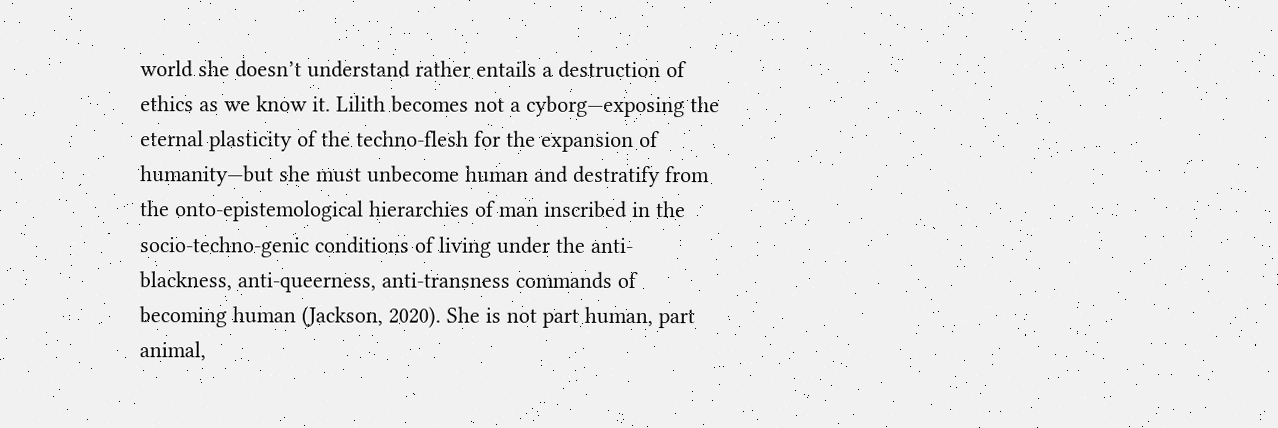world she doesn’t understand rather entails a destruction of ethics as we know it. Lilith becomes not a cyborg—exposing the eternal plasticity of the techno-flesh for the expansion of humanity—but she must unbecome human and destratify from the onto-epistemological hierarchies of man inscribed in the socio-techno-genic conditions of living under the anti-blackness, anti-queerness, anti-transness commands of becoming human (Jackson, 2020). She is not part human, part animal,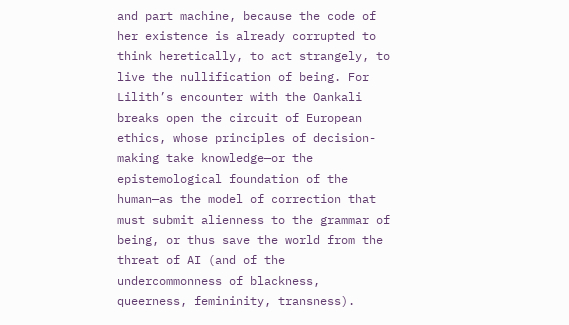and part machine, because the code of her existence is already corrupted to think heretically, to act strangely, to live the nullification of being. For Lilith’s encounter with the Oankali breaks open the circuit of European ethics, whose principles of decision-making take knowledge—or the epistemological foundation of the human—as the model of correction that must submit alienness to the grammar of being, or thus save the world from the threat of AI (and of the undercommonness of blackness, queerness, femininity, transness).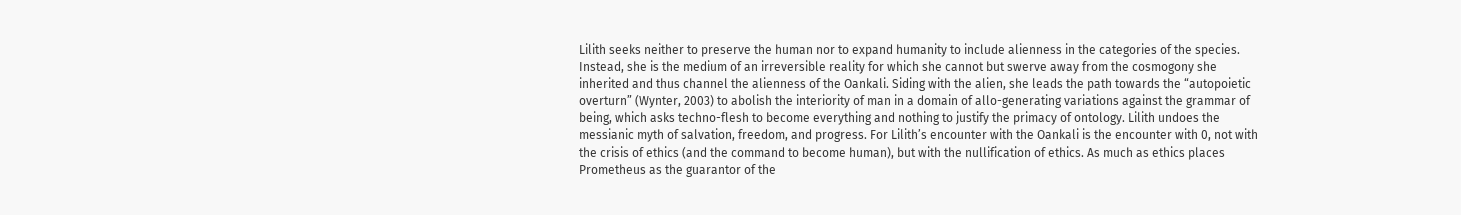Lilith seeks neither to preserve the human nor to expand humanity to include alienness in the categories of the species. Instead, she is the medium of an irreversible reality for which she cannot but swerve away from the cosmogony she inherited and thus channel the alienness of the Oankali. Siding with the alien, she leads the path towards the “autopoietic overturn” (Wynter, 2003) to abolish the interiority of man in a domain of allo-generating variations against the grammar of being, which asks techno-flesh to become everything and nothing to justify the primacy of ontology. Lilith undoes the messianic myth of salvation, freedom, and progress. For Lilith’s encounter with the Oankali is the encounter with 0, not with the crisis of ethics (and the command to become human), but with the nullification of ethics. As much as ethics places Prometheus as the guarantor of the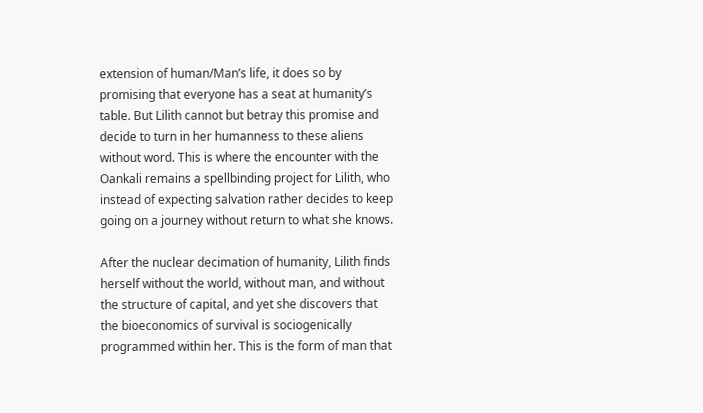extension of human/Man’s life, it does so by promising that everyone has a seat at humanity’s table. But Lilith cannot but betray this promise and decide to turn in her humanness to these aliens without word. This is where the encounter with the Oankali remains a spellbinding project for Lilith, who instead of expecting salvation rather decides to keep going on a journey without return to what she knows.

After the nuclear decimation of humanity, Lilith finds herself without the world, without man, and without the structure of capital, and yet she discovers that the bioeconomics of survival is sociogenically programmed within her. This is the form of man that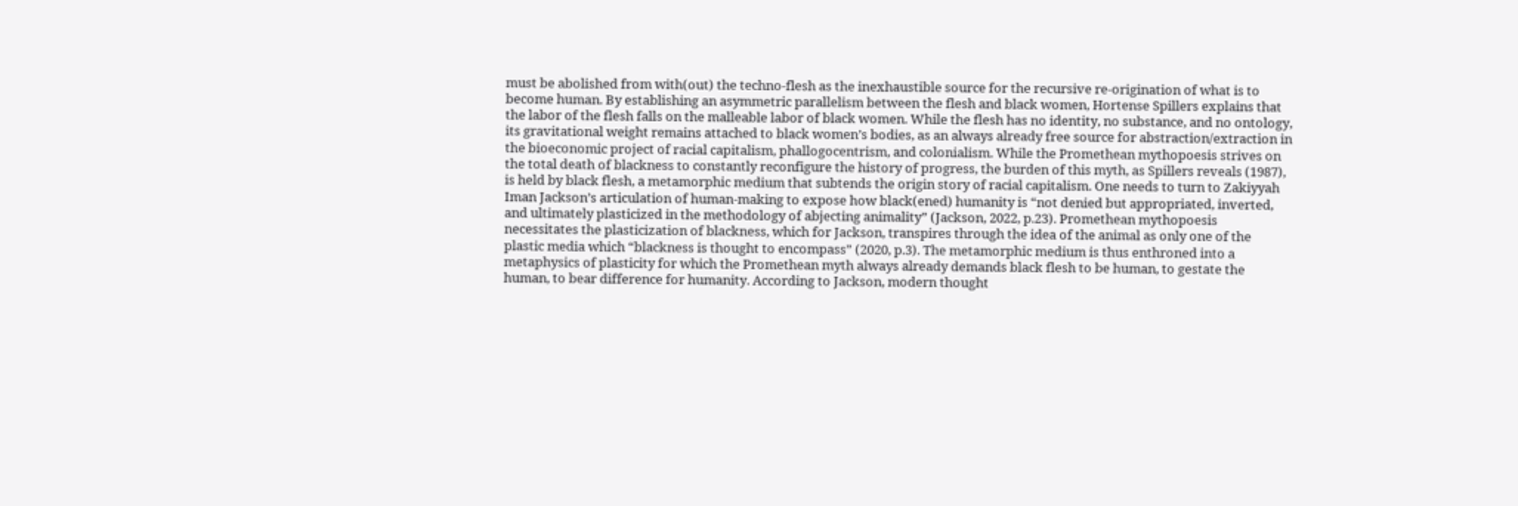must be abolished from with(out) the techno-flesh as the inexhaustible source for the recursive re-origination of what is to become human. By establishing an asymmetric parallelism between the flesh and black women, Hortense Spillers explains that the labor of the flesh falls on the malleable labor of black women. While the flesh has no identity, no substance, and no ontology, its gravitational weight remains attached to black women’s bodies, as an always already free source for abstraction/extraction in the bioeconomic project of racial capitalism, phallogocentrism, and colonialism. While the Promethean mythopoesis strives on the total death of blackness to constantly reconfigure the history of progress, the burden of this myth, as Spillers reveals (1987), is held by black flesh, a metamorphic medium that subtends the origin story of racial capitalism. One needs to turn to Zakiyyah Iman Jackson’s articulation of human-making to expose how black(ened) humanity is “not denied but appropriated, inverted, and ultimately plasticized in the methodology of abjecting animality” (Jackson, 2022, p.23). Promethean mythopoesis necessitates the plasticization of blackness, which for Jackson, transpires through the idea of the animal as only one of the plastic media which “blackness is thought to encompass” (2020, p.3). The metamorphic medium is thus enthroned into a metaphysics of plasticity for which the Promethean myth always already demands black flesh to be human, to gestate the human, to bear difference for humanity. According to Jackson, modern thought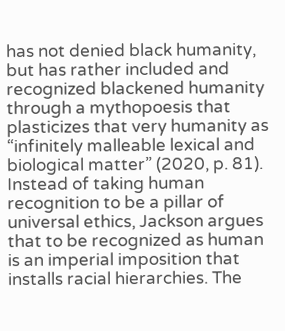has not denied black humanity, but has rather included and recognized blackened humanity through a mythopoesis that plasticizes that very humanity as “infinitely malleable lexical and biological matter” (2020, p. 81). Instead of taking human recognition to be a pillar of universal ethics, Jackson argues that to be recognized as human is an imperial imposition that installs racial hierarchies. The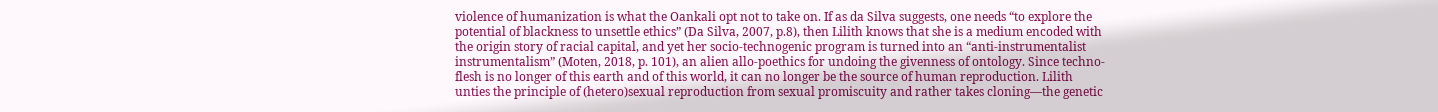violence of humanization is what the Oankali opt not to take on. If as da Silva suggests, one needs “to explore the potential of blackness to unsettle ethics” (Da Silva, 2007, p.8), then Lilith knows that she is a medium encoded with the origin story of racial capital, and yet her socio-technogenic program is turned into an “anti-instrumentalist instrumentalism” (Moten, 2018, p. 101), an alien allo-poethics for undoing the givenness of ontology. Since techno-flesh is no longer of this earth and of this world, it can no longer be the source of human reproduction. Lilith unties the principle of (hetero)sexual reproduction from sexual promiscuity and rather takes cloning—the genetic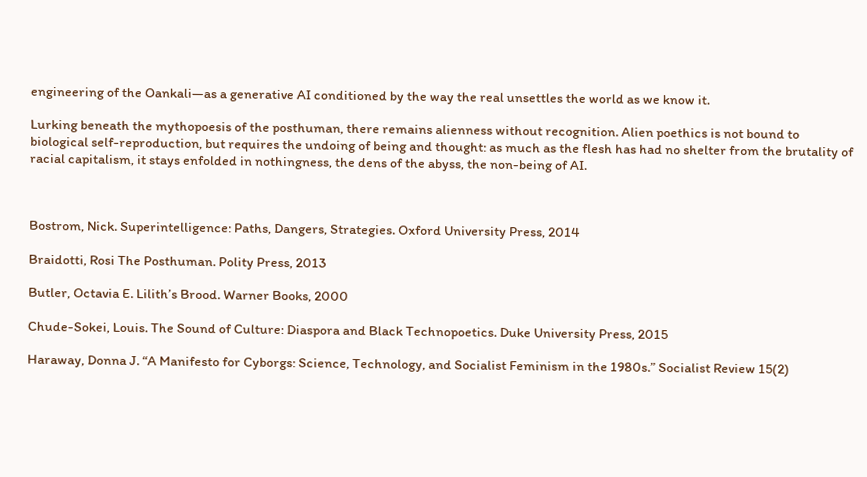engineering of the Oankali—as a generative AI conditioned by the way the real unsettles the world as we know it.

Lurking beneath the mythopoesis of the posthuman, there remains alienness without recognition. Alien poethics is not bound to biological self-reproduction, but requires the undoing of being and thought: as much as the flesh has had no shelter from the brutality of racial capitalism, it stays enfolded in nothingness, the dens of the abyss, the non-being of AI.



Bostrom, Nick. Superintelligence: Paths, Dangers, Strategies. Oxford University Press, 2014

Braidotti, Rosi The Posthuman. Polity Press, 2013

Butler, Octavia E. Lilith’s Brood. Warner Books, 2000

Chude-Sokei, Louis. The Sound of Culture: Diaspora and Black Technopoetics. Duke University Press, 2015

Haraway, Donna J. “A Manifesto for Cyborgs: Science, Technology, and Socialist Feminism in the 1980s.” Socialist Review 15(2)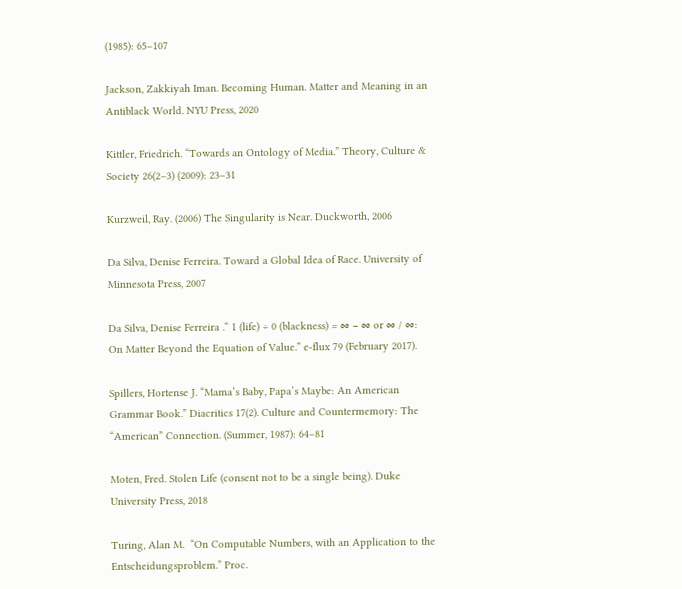(1985): 65–107

Jackson, Zakkiyah Iman. Becoming Human. Matter and Meaning in an Antiblack World. NYU Press, 2020

Kittler, Friedrich. “Towards an Ontology of Media.” Theory, Culture & Society 26(2–3) (2009): 23–31

Kurzweil, Ray. (2006) The Singularity is Near. Duckworth, 2006

Da Silva, Denise Ferreira. Toward a Global Idea of Race. University of Minnesota Press, 2007

Da Silva, Denise Ferreira .“ 1 (life) ÷ 0 (blackness) = ∞ − ∞ or ∞ / ∞: On Matter Beyond the Equation of Value.” e-flux 79 (February 2017).

Spillers, Hortense J. “Mama’s Baby, Papa’s Maybe: An American Grammar Book.” Diacritics 17(2). Culture and Countermemory: The “American” Connection. (Summer, 1987): 64–81

Moten, Fred. Stolen Life (consent not to be a single being). Duke University Press, 2018

Turing, Alan M.  “On Computable Numbers, with an Application to the Entscheidungsproblem.” Proc.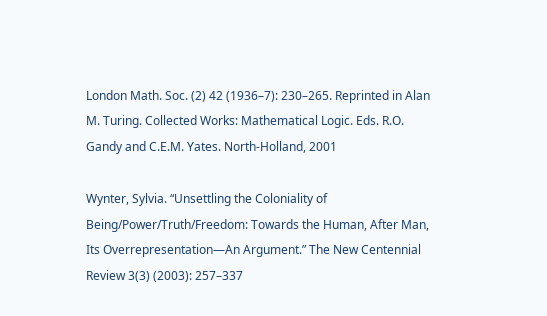London Math. Soc. (2) 42 (1936–7): 230–265. Reprinted in Alan M. Turing. Collected Works: Mathematical Logic. Eds. R.O. Gandy and C.E.M. Yates. North-Holland, 2001

Wynter, Sylvia. “Unsettling the Coloniality of Being/Power/Truth/Freedom: Towards the Human, After Man, Its Overrepresentation—An Argument.” The New Centennial Review 3(3) (2003): 257–337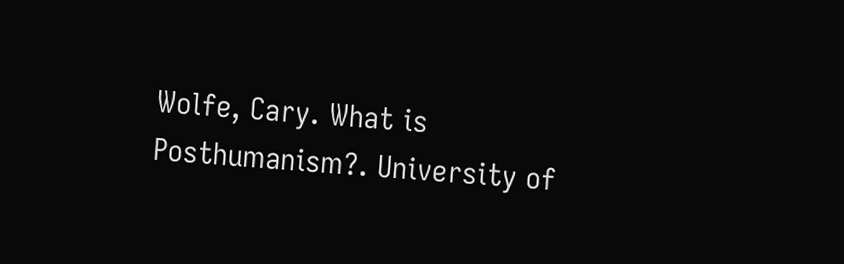Wolfe, Cary. What is Posthumanism?. University of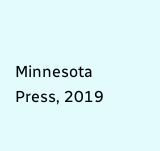Minnesota Press, 2019